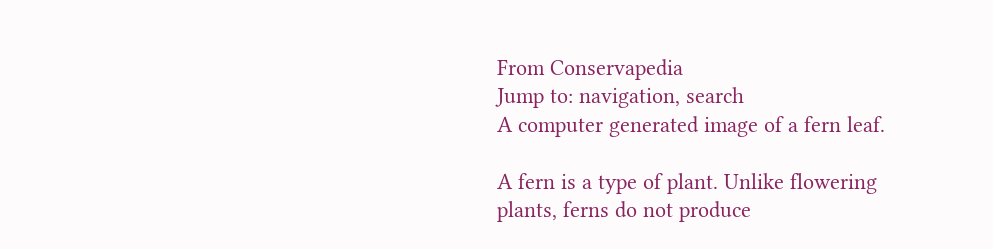From Conservapedia
Jump to: navigation, search
A computer generated image of a fern leaf.

A fern is a type of plant. Unlike flowering plants, ferns do not produce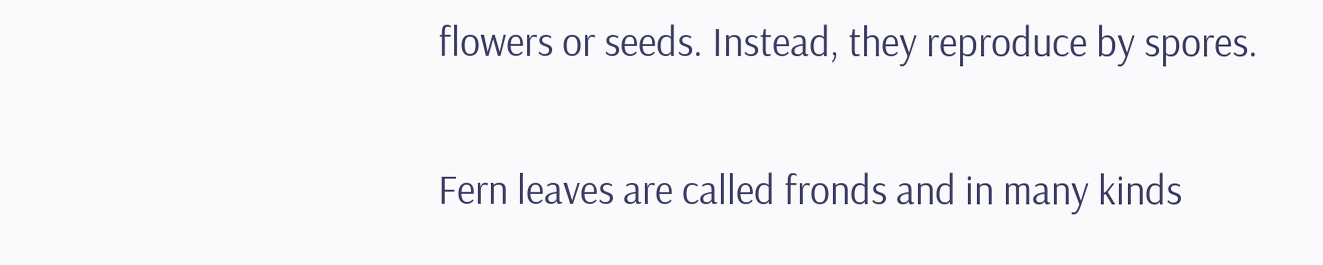flowers or seeds. Instead, they reproduce by spores.

Fern leaves are called fronds and in many kinds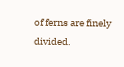of ferns are finely divided.